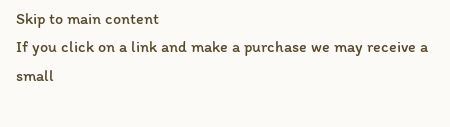Skip to main content
If you click on a link and make a purchase we may receive a small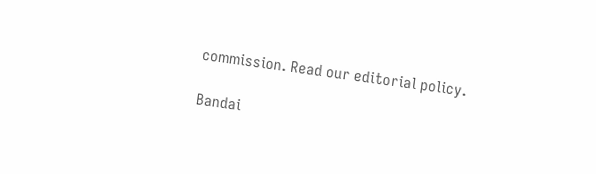commission. Read our editorial policy.

Bandai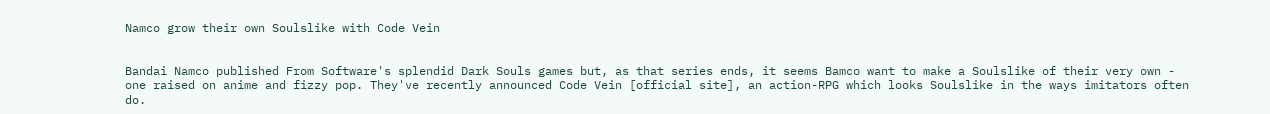Namco grow their own Soulslike with Code Vein


Bandai Namco published From Software's splendid Dark Souls games but, as that series ends, it seems Bamco want to make a Soulslike of their very own - one raised on anime and fizzy pop. They've recently announced Code Vein [official site], an action-RPG which looks Soulslike in the ways imitators often do.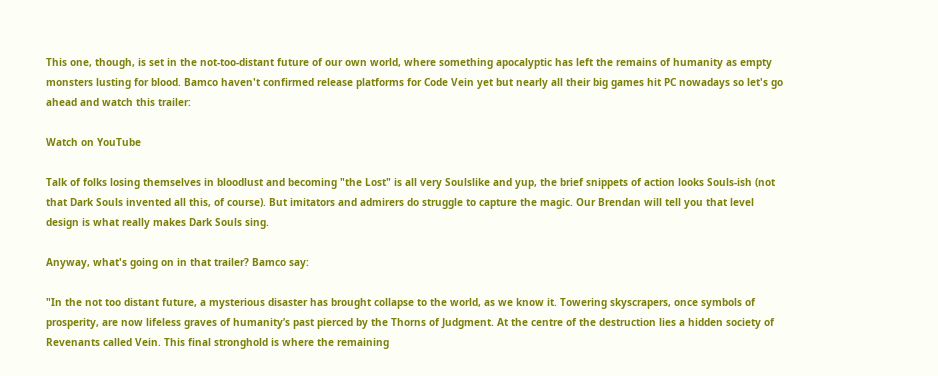This one, though, is set in the not-too-distant future of our own world, where something apocalyptic has left the remains of humanity as empty monsters lusting for blood. Bamco haven't confirmed release platforms for Code Vein yet but nearly all their big games hit PC nowadays so let's go ahead and watch this trailer:

Watch on YouTube

Talk of folks losing themselves in bloodlust and becoming "the Lost" is all very Soulslike and yup, the brief snippets of action looks Souls-ish (not that Dark Souls invented all this, of course). But imitators and admirers do struggle to capture the magic. Our Brendan will tell you that level design is what really makes Dark Souls sing.

Anyway, what's going on in that trailer? Bamco say:

"In the not too distant future, a mysterious disaster has brought collapse to the world, as we know it. Towering skyscrapers, once symbols of prosperity, are now lifeless graves of humanity’s past pierced by the Thorns of Judgment. At the centre of the destruction lies a hidden society of Revenants called Vein. This final stronghold is where the remaining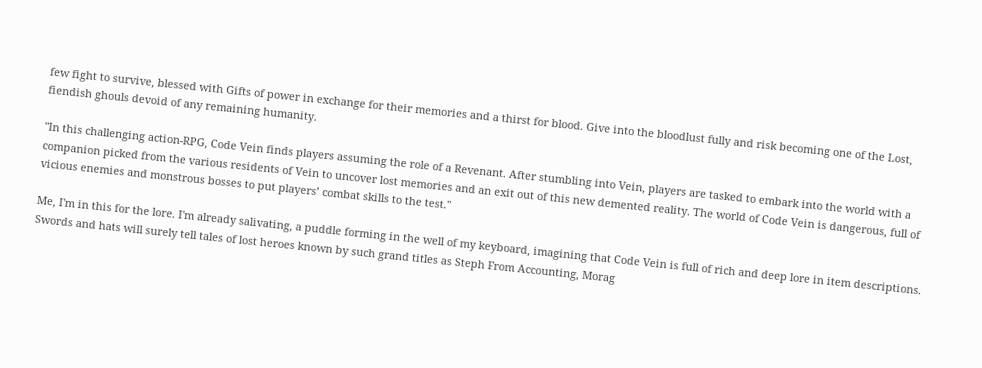few fight to survive, blessed with Gifts of power in exchange for their memories and a thirst for blood. Give into the bloodlust fully and risk becoming one of the Lost, fiendish ghouls devoid of any remaining humanity.

"In this challenging action-RPG, Code Vein finds players assuming the role of a Revenant. After stumbling into Vein, players are tasked to embark into the world with a companion picked from the various residents of Vein to uncover lost memories and an exit out of this new demented reality. The world of Code Vein is dangerous, full of vicious enemies and monstrous bosses to put players’ combat skills to the test."

Me, I'm in this for the lore. I'm already salivating, a puddle forming in the well of my keyboard, imagining that Code Vein is full of rich and deep lore in item descriptions. Swords and hats will surely tell tales of lost heroes known by such grand titles as Steph From Accounting, Morag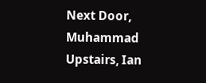Next Door, Muhammad Upstairs, Ian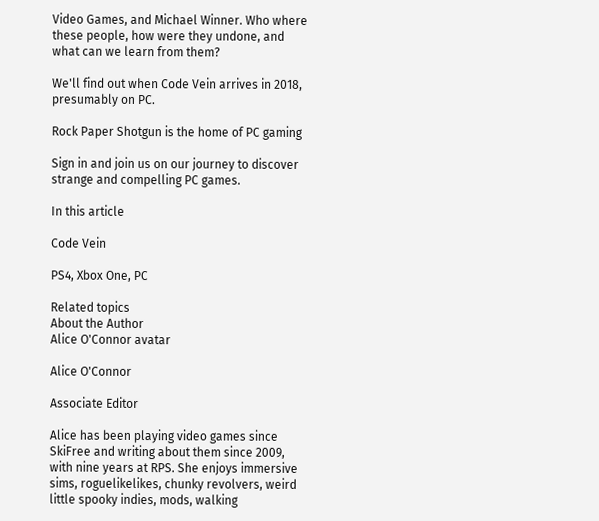Video Games, and Michael Winner. Who where these people, how were they undone, and what can we learn from them?

We'll find out when Code Vein arrives in 2018, presumably on PC.

Rock Paper Shotgun is the home of PC gaming

Sign in and join us on our journey to discover strange and compelling PC games.

In this article

Code Vein

PS4, Xbox One, PC

Related topics
About the Author
Alice O'Connor avatar

Alice O'Connor

Associate Editor

Alice has been playing video games since SkiFree and writing about them since 2009, with nine years at RPS. She enjoys immersive sims, roguelikelikes, chunky revolvers, weird little spooky indies, mods, walking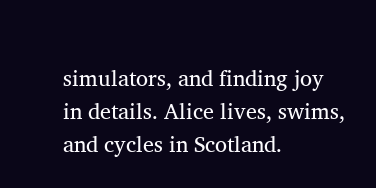simulators, and finding joy in details. Alice lives, swims, and cycles in Scotland.